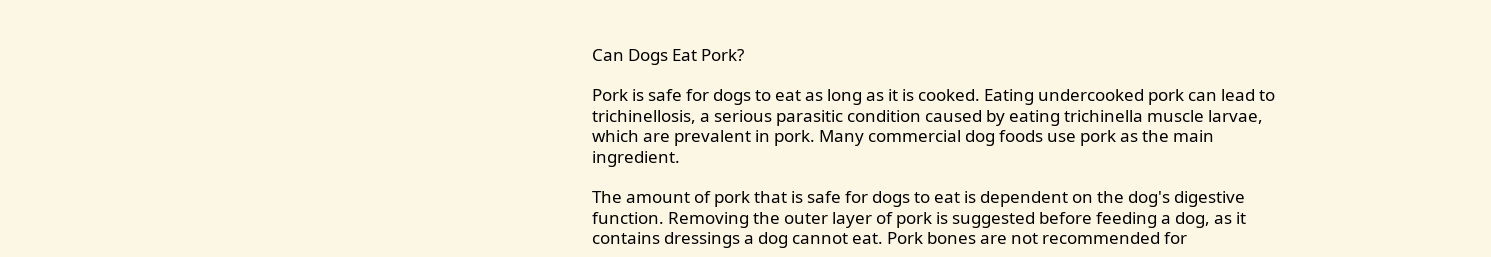Can Dogs Eat Pork?

Pork is safe for dogs to eat as long as it is cooked. Eating undercooked pork can lead to trichinellosis, a serious parasitic condition caused by eating trichinella muscle larvae, which are prevalent in pork. Many commercial dog foods use pork as the main ingredient.

The amount of pork that is safe for dogs to eat is dependent on the dog's digestive function. Removing the outer layer of pork is suggested before feeding a dog, as it contains dressings a dog cannot eat. Pork bones are not recommended for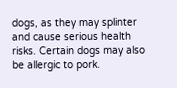dogs, as they may splinter and cause serious health risks. Certain dogs may also be allergic to pork.